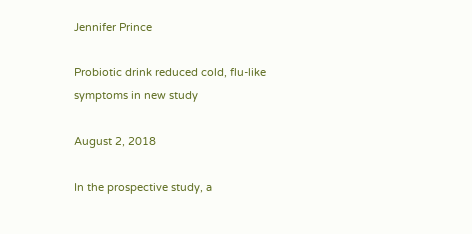Jennifer Prince

Probiotic drink reduced cold, flu-like symptoms in new study

August 2, 2018

In the prospective study, a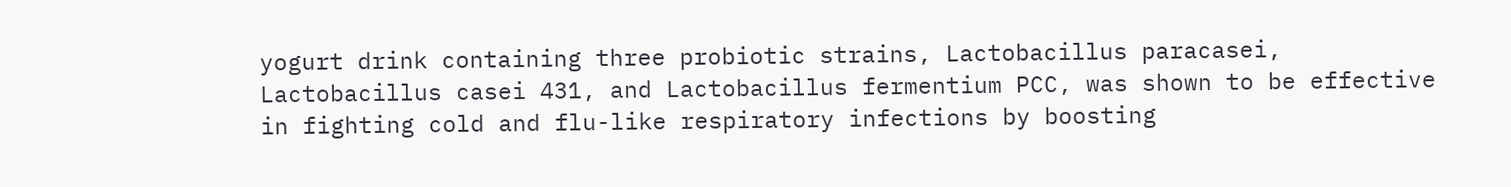yogurt drink containing three probiotic strains, Lactobacillus paracasei, Lactobacillus casei 431, and Lactobacillus fermentium PCC, was shown to be effective in fighting cold and flu-like respiratory infections by boosting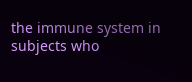the immune system in subjects who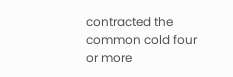contracted the common cold four or more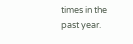times in the past year.